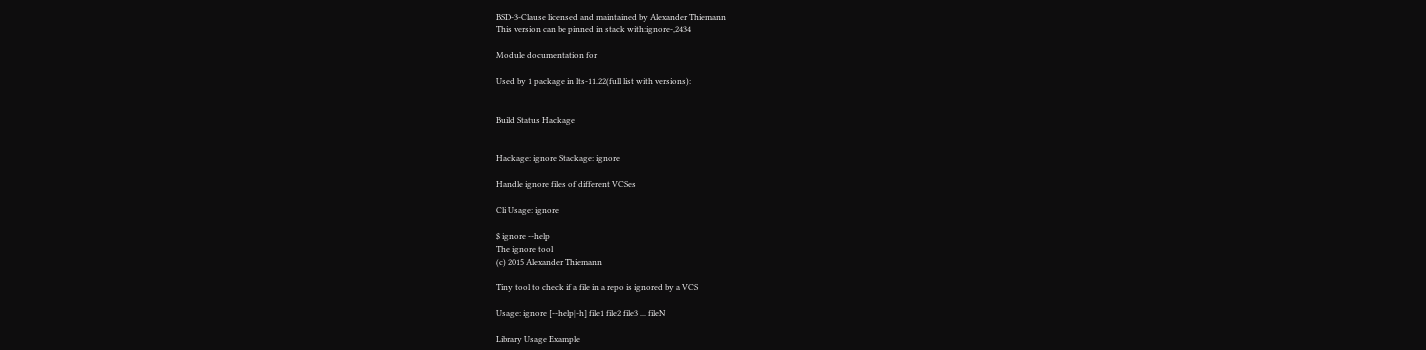BSD-3-Clause licensed and maintained by Alexander Thiemann
This version can be pinned in stack with:ignore-,2434

Module documentation for

Used by 1 package in lts-11.22(full list with versions):


Build Status Hackage


Hackage: ignore Stackage: ignore

Handle ignore files of different VCSes

Cli Usage: ignore

$ ignore --help
The ignore tool
(c) 2015 Alexander Thiemann

Tiny tool to check if a file in a repo is ignored by a VCS

Usage: ignore [--help|-h] file1 file2 file3 ... fileN

Library Usage Example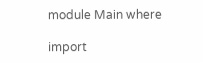module Main where

import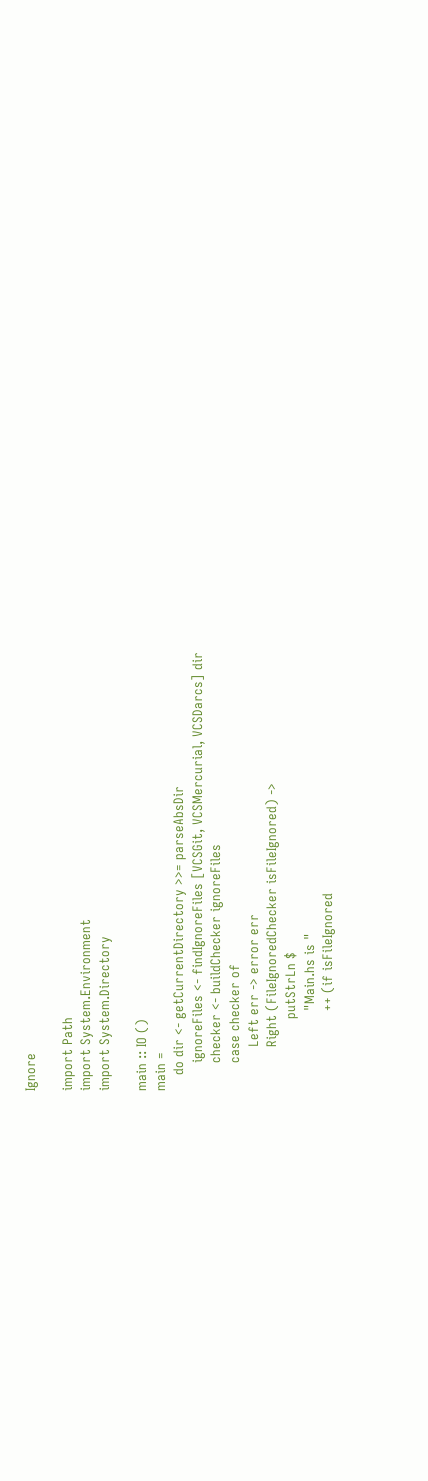Ignore

import Path
import System.Environment
import System.Directory

main :: IO ()
main =
    do dir <- getCurrentDirectory >>= parseAbsDir
       ignoreFiles <- findIgnoreFiles [VCSGit, VCSMercurial, VCSDarcs] dir
       checker <- buildChecker ignoreFiles
       case checker of
           Left err -> error err
           Right (FileIgnoredChecker isFileIgnored) ->
                  putStrLn $
                    "Main.hs is "
                    ++ (if isFileIgnored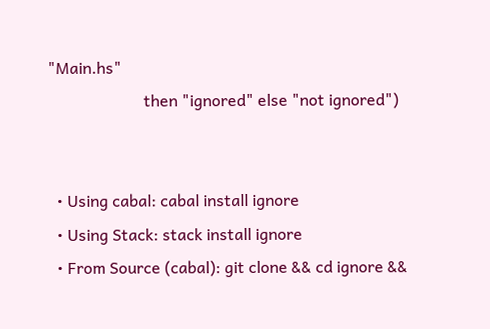"Main.hs"
                        then "ignored" else "not ignored")


  • Using cabal: cabal install ignore
  • Using Stack: stack install ignore
  • From Source (cabal): git clone && cd ignore &&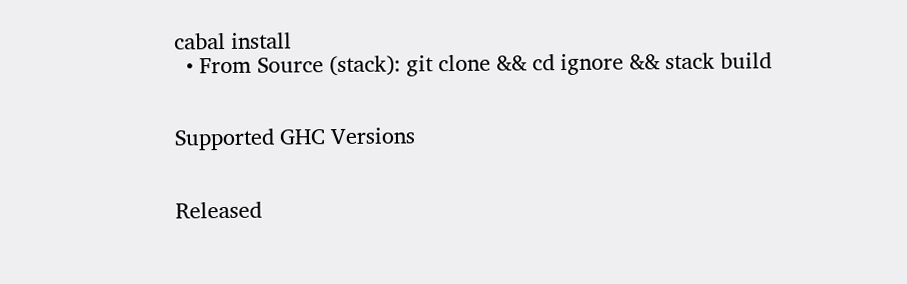cabal install
  • From Source (stack): git clone && cd ignore && stack build


Supported GHC Versions


Released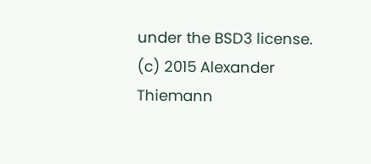under the BSD3 license. (c) 2015 Alexander Thiemann